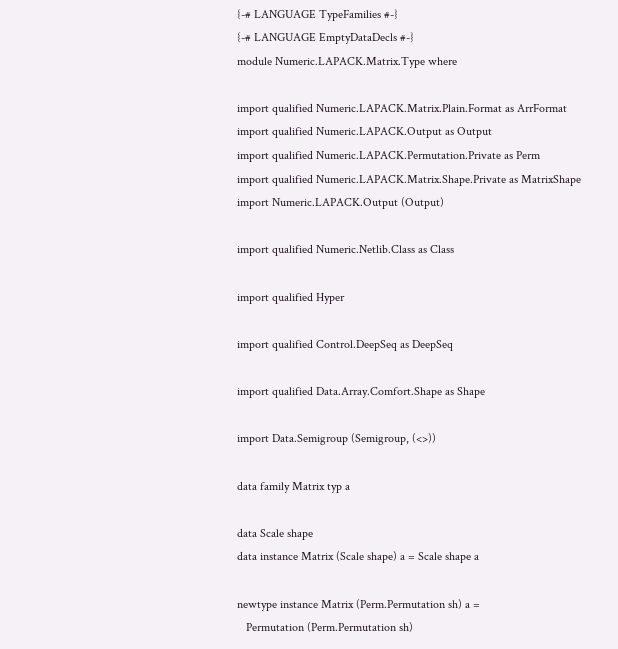{-# LANGUAGE TypeFamilies #-}
{-# LANGUAGE EmptyDataDecls #-}
module Numeric.LAPACK.Matrix.Type where

import qualified Numeric.LAPACK.Matrix.Plain.Format as ArrFormat
import qualified Numeric.LAPACK.Output as Output
import qualified Numeric.LAPACK.Permutation.Private as Perm
import qualified Numeric.LAPACK.Matrix.Shape.Private as MatrixShape
import Numeric.LAPACK.Output (Output)

import qualified Numeric.Netlib.Class as Class

import qualified Hyper

import qualified Control.DeepSeq as DeepSeq

import qualified Data.Array.Comfort.Shape as Shape

import Data.Semigroup (Semigroup, (<>))

data family Matrix typ a

data Scale shape
data instance Matrix (Scale shape) a = Scale shape a

newtype instance Matrix (Perm.Permutation sh) a =
   Permutation (Perm.Permutation sh)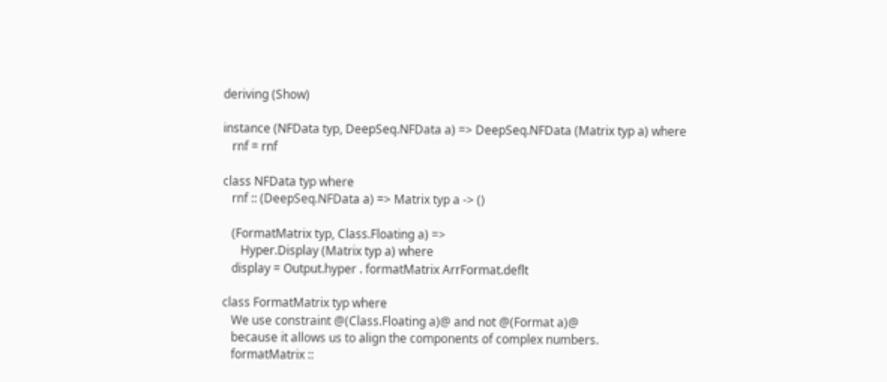deriving (Show)

instance (NFData typ, DeepSeq.NFData a) => DeepSeq.NFData (Matrix typ a) where
   rnf = rnf

class NFData typ where
   rnf :: (DeepSeq.NFData a) => Matrix typ a -> ()

   (FormatMatrix typ, Class.Floating a) =>
      Hyper.Display (Matrix typ a) where
   display = Output.hyper . formatMatrix ArrFormat.deflt

class FormatMatrix typ where
   We use constraint @(Class.Floating a)@ and not @(Format a)@
   because it allows us to align the components of complex numbers.
   formatMatrix ::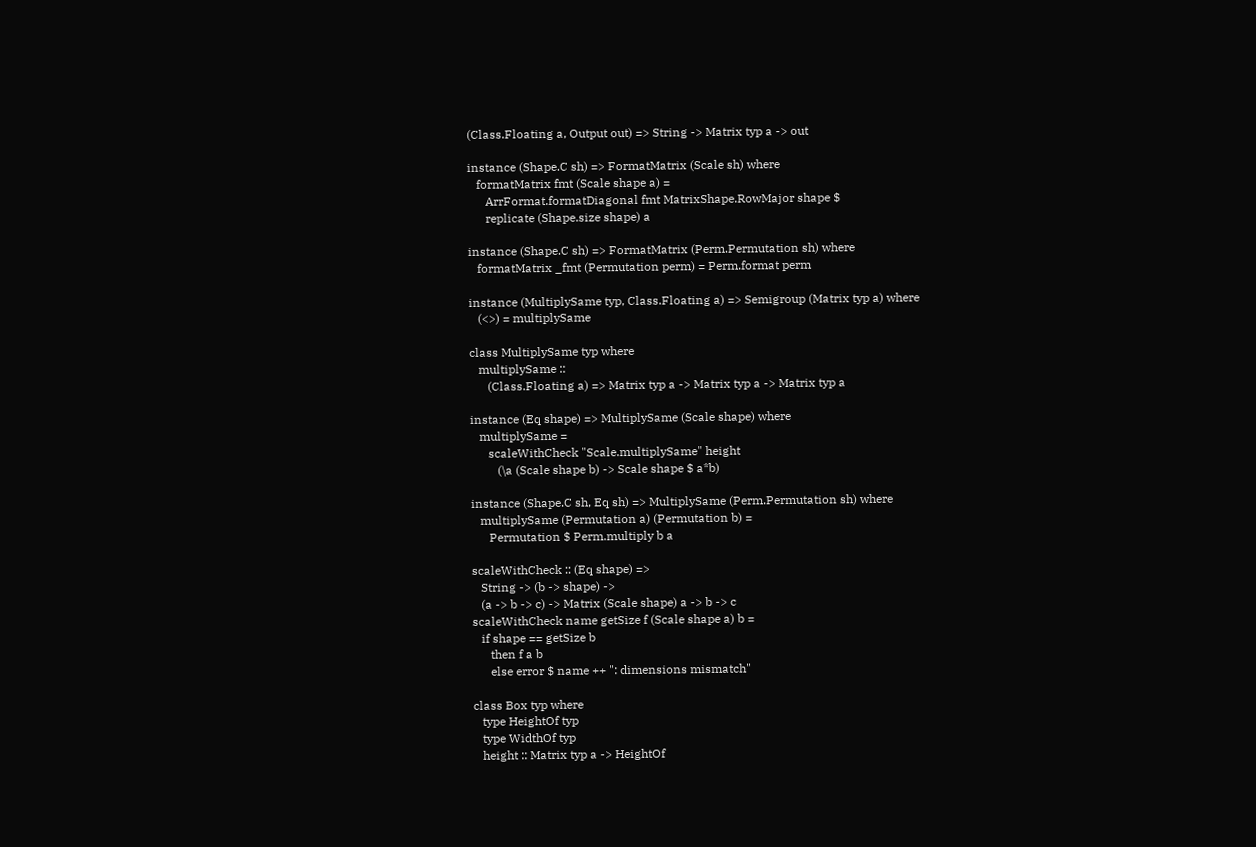(Class.Floating a, Output out) => String -> Matrix typ a -> out

instance (Shape.C sh) => FormatMatrix (Scale sh) where
   formatMatrix fmt (Scale shape a) =
      ArrFormat.formatDiagonal fmt MatrixShape.RowMajor shape $
      replicate (Shape.size shape) a

instance (Shape.C sh) => FormatMatrix (Perm.Permutation sh) where
   formatMatrix _fmt (Permutation perm) = Perm.format perm

instance (MultiplySame typ, Class.Floating a) => Semigroup (Matrix typ a) where
   (<>) = multiplySame

class MultiplySame typ where
   multiplySame ::
      (Class.Floating a) => Matrix typ a -> Matrix typ a -> Matrix typ a

instance (Eq shape) => MultiplySame (Scale shape) where
   multiplySame =
      scaleWithCheck "Scale.multiplySame" height
         (\a (Scale shape b) -> Scale shape $ a*b)

instance (Shape.C sh, Eq sh) => MultiplySame (Perm.Permutation sh) where
   multiplySame (Permutation a) (Permutation b) =
      Permutation $ Perm.multiply b a

scaleWithCheck :: (Eq shape) =>
   String -> (b -> shape) ->
   (a -> b -> c) -> Matrix (Scale shape) a -> b -> c
scaleWithCheck name getSize f (Scale shape a) b =
   if shape == getSize b
      then f a b
      else error $ name ++ ": dimensions mismatch"

class Box typ where
   type HeightOf typ
   type WidthOf typ
   height :: Matrix typ a -> HeightOf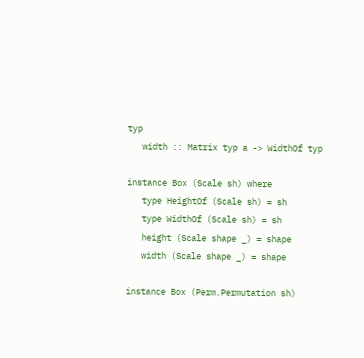typ
   width :: Matrix typ a -> WidthOf typ

instance Box (Scale sh) where
   type HeightOf (Scale sh) = sh
   type WidthOf (Scale sh) = sh
   height (Scale shape _) = shape
   width (Scale shape _) = shape

instance Box (Perm.Permutation sh)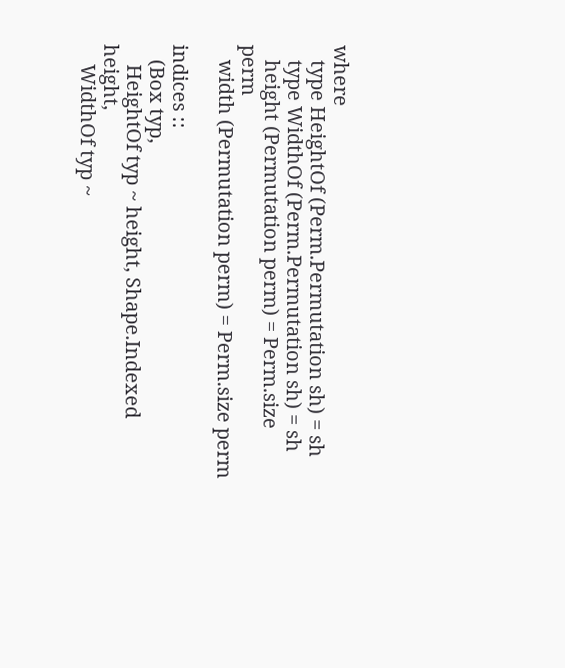where
   type HeightOf (Perm.Permutation sh) = sh
   type WidthOf (Perm.Permutation sh) = sh
   height (Permutation perm) = Perm.size perm
   width (Permutation perm) = Perm.size perm

indices ::
   (Box typ,
    HeightOf typ ~ height, Shape.Indexed height,
    WidthOf typ ~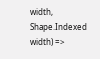width, Shape.Indexed width) =>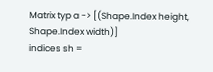Matrix typ a -> [(Shape.Index height, Shape.Index width)]
indices sh =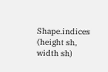Shape.indices (height sh, width sh)